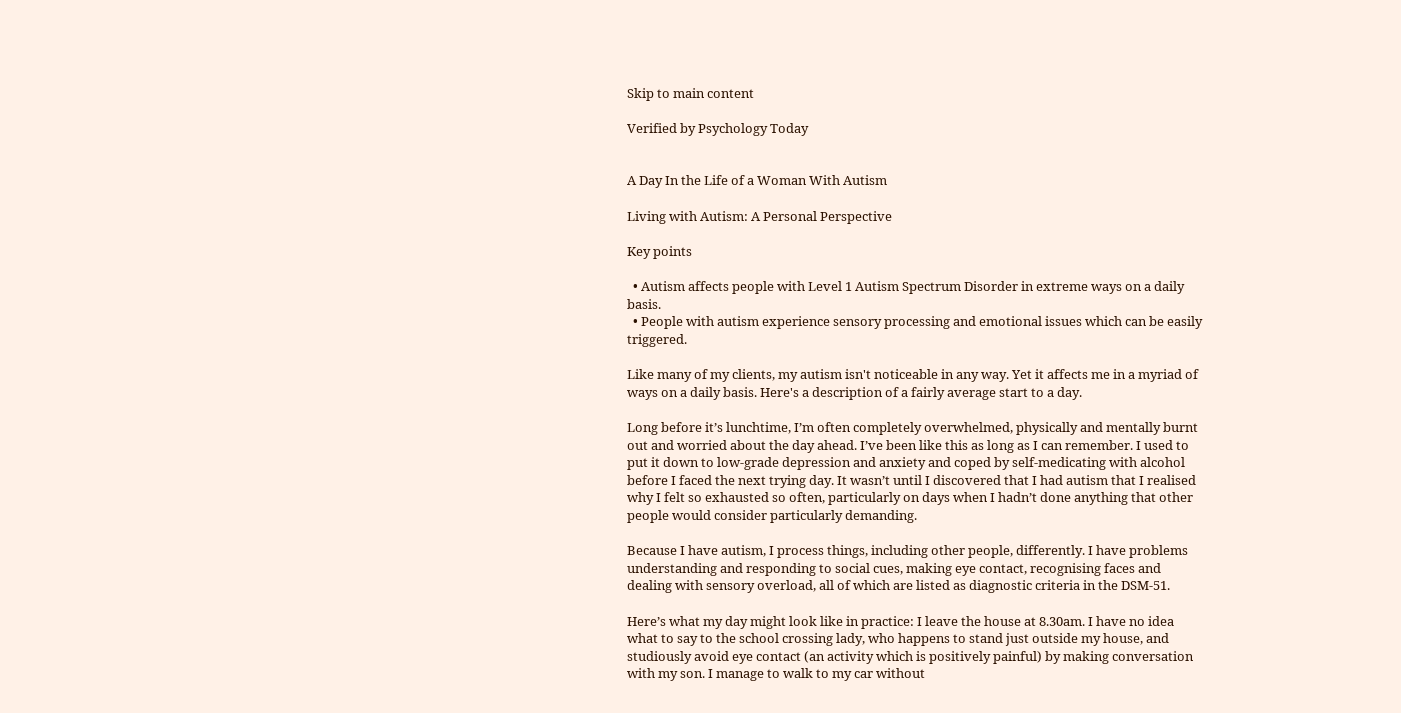Skip to main content

Verified by Psychology Today


A Day In the Life of a Woman With Autism

Living with Autism: A Personal Perspective

Key points

  • Autism affects people with Level 1 Autism Spectrum Disorder in extreme ways on a daily basis.
  • People with autism experience sensory processing and emotional issues which can be easily triggered.

Like many of my clients, my autism isn't noticeable in any way. Yet it affects me in a myriad of ways on a daily basis. Here's a description of a fairly average start to a day.

Long before it’s lunchtime, I’m often completely overwhelmed, physically and mentally burnt out and worried about the day ahead. I’ve been like this as long as I can remember. I used to put it down to low-grade depression and anxiety and coped by self-medicating with alcohol before I faced the next trying day. It wasn’t until I discovered that I had autism that I realised why I felt so exhausted so often, particularly on days when I hadn’t done anything that other people would consider particularly demanding.

Because I have autism, I process things, including other people, differently. I have problems understanding and responding to social cues, making eye contact, recognising faces and dealing with sensory overload, all of which are listed as diagnostic criteria in the DSM-51.

Here’s what my day might look like in practice: I leave the house at 8.30am. I have no idea what to say to the school crossing lady, who happens to stand just outside my house, and studiously avoid eye contact (an activity which is positively painful) by making conversation with my son. I manage to walk to my car without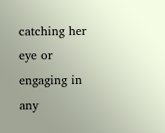catching her eye or engaging in any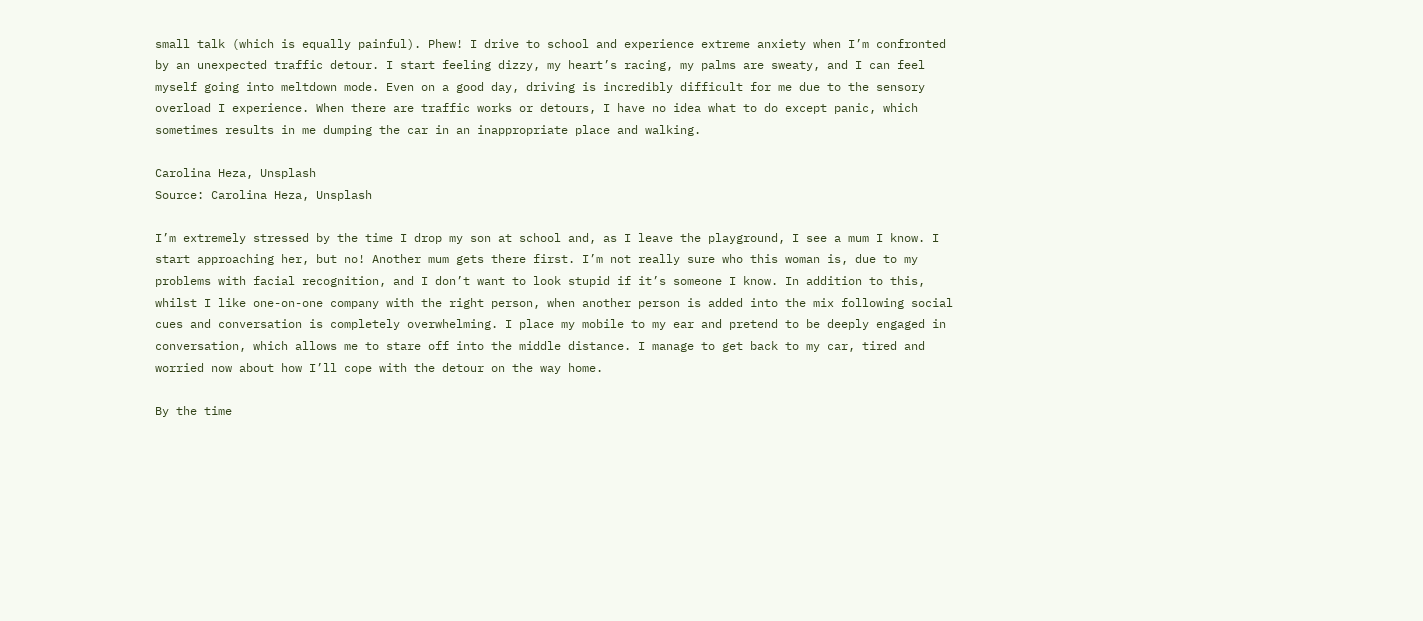small talk (which is equally painful). Phew! I drive to school and experience extreme anxiety when I’m confronted by an unexpected traffic detour. I start feeling dizzy, my heart’s racing, my palms are sweaty, and I can feel myself going into meltdown mode. Even on a good day, driving is incredibly difficult for me due to the sensory overload I experience. When there are traffic works or detours, I have no idea what to do except panic, which sometimes results in me dumping the car in an inappropriate place and walking.

Carolina Heza, Unsplash
Source: Carolina Heza, Unsplash

I’m extremely stressed by the time I drop my son at school and, as I leave the playground, I see a mum I know. I start approaching her, but no! Another mum gets there first. I’m not really sure who this woman is, due to my problems with facial recognition, and I don’t want to look stupid if it’s someone I know. In addition to this, whilst I like one-on-one company with the right person, when another person is added into the mix following social cues and conversation is completely overwhelming. I place my mobile to my ear and pretend to be deeply engaged in conversation, which allows me to stare off into the middle distance. I manage to get back to my car, tired and worried now about how I’ll cope with the detour on the way home.

By the time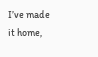I’ve made it home,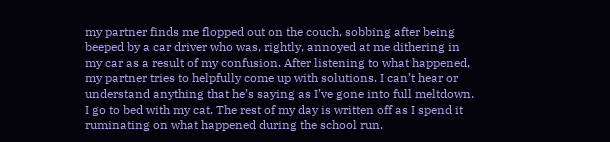my partner finds me flopped out on the couch, sobbing after being beeped by a car driver who was, rightly, annoyed at me dithering in my car as a result of my confusion. After listening to what happened, my partner tries to helpfully come up with solutions. I can’t hear or understand anything that he’s saying as I’ve gone into full meltdown. I go to bed with my cat. The rest of my day is written off as I spend it ruminating on what happened during the school run.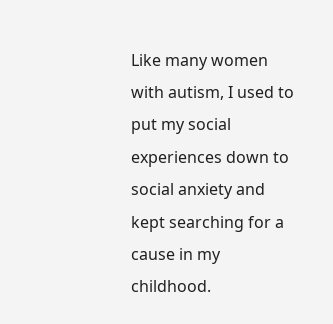Like many women with autism, I used to put my social experiences down to social anxiety and kept searching for a cause in my childhood.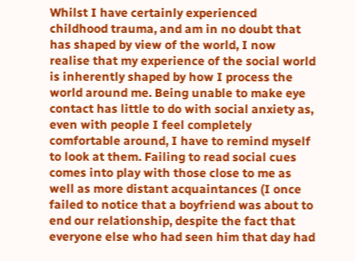Whilst I have certainly experienced childhood trauma, and am in no doubt that has shaped by view of the world, I now realise that my experience of the social world is inherently shaped by how I process the world around me. Being unable to make eye contact has little to do with social anxiety as, even with people I feel completely comfortable around, I have to remind myself to look at them. Failing to read social cues comes into play with those close to me as well as more distant acquaintances (I once failed to notice that a boyfriend was about to end our relationship, despite the fact that everyone else who had seen him that day had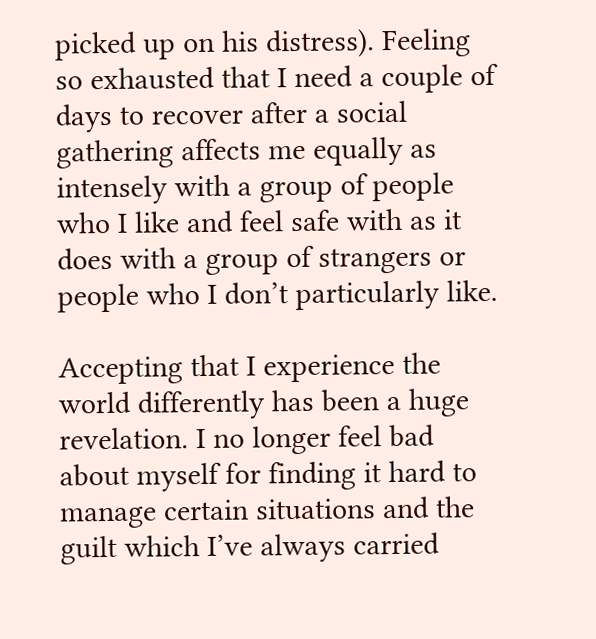picked up on his distress). Feeling so exhausted that I need a couple of days to recover after a social gathering affects me equally as intensely with a group of people who I like and feel safe with as it does with a group of strangers or people who I don’t particularly like.

Accepting that I experience the world differently has been a huge revelation. I no longer feel bad about myself for finding it hard to manage certain situations and the guilt which I’ve always carried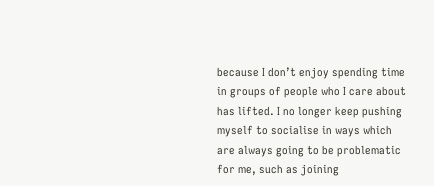because I don’t enjoy spending time in groups of people who I care about has lifted. I no longer keep pushing myself to socialise in ways which are always going to be problematic for me, such as joining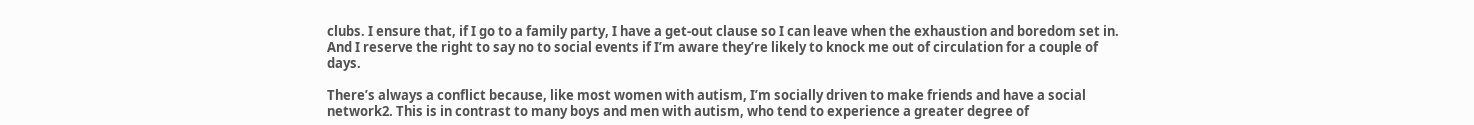clubs. I ensure that, if I go to a family party, I have a get-out clause so I can leave when the exhaustion and boredom set in. And I reserve the right to say no to social events if I’m aware they’re likely to knock me out of circulation for a couple of days.

There’s always a conflict because, like most women with autism, I’m socially driven to make friends and have a social network2. This is in contrast to many boys and men with autism, who tend to experience a greater degree of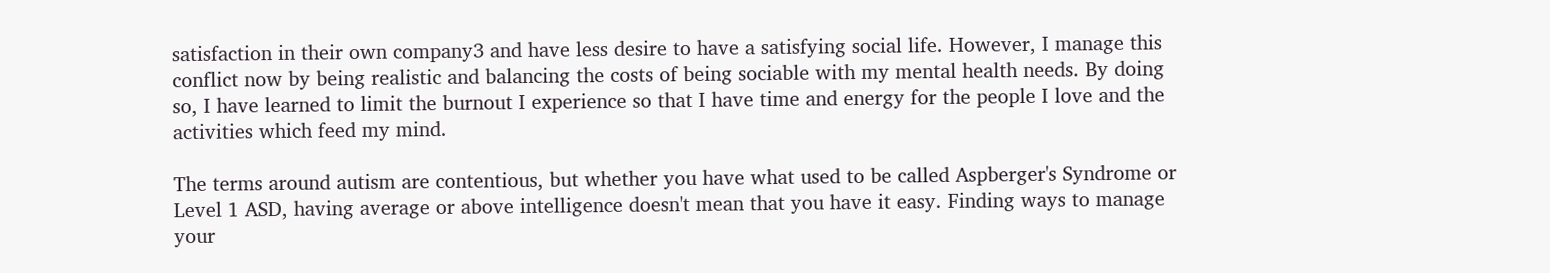satisfaction in their own company3 and have less desire to have a satisfying social life. However, I manage this conflict now by being realistic and balancing the costs of being sociable with my mental health needs. By doing so, I have learned to limit the burnout I experience so that I have time and energy for the people I love and the activities which feed my mind.

The terms around autism are contentious, but whether you have what used to be called Aspberger's Syndrome or Level 1 ASD, having average or above intelligence doesn't mean that you have it easy. Finding ways to manage your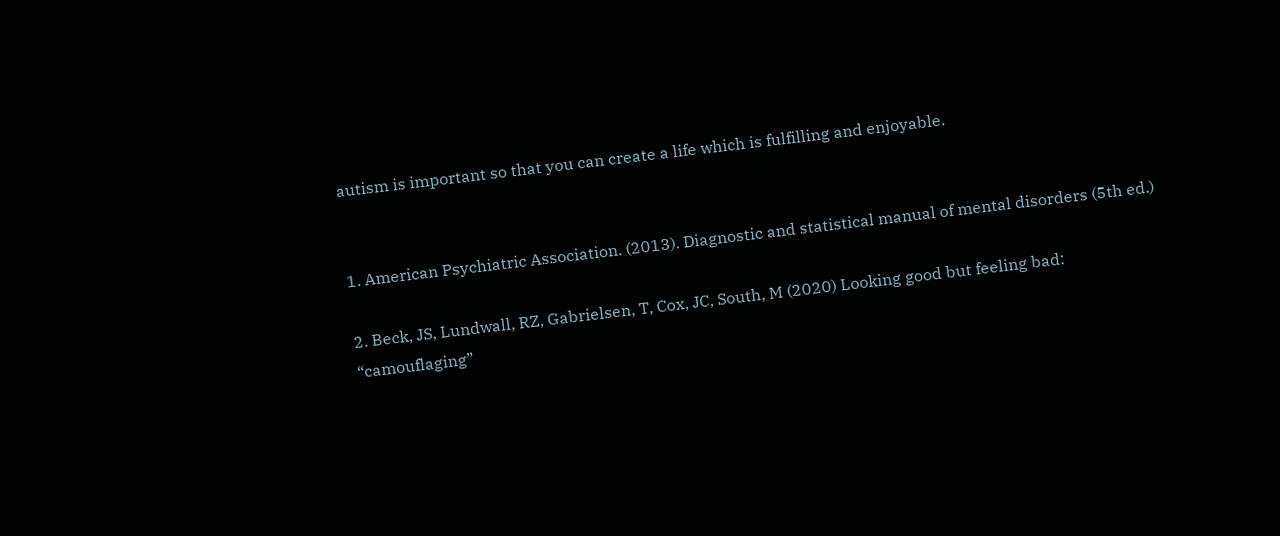autism is important so that you can create a life which is fulfilling and enjoyable.


1. American Psychiatric Association. (2013). Diagnostic and statistical manual of mental disorders (5th ed.)

2. Beck, JS, Lundwall, RZ, Gabrielsen, T, Cox, JC, South, M (2020) Looking good but feeling bad: “camouflaging”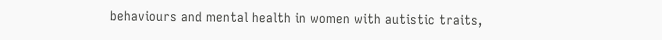behaviours and mental health in women with autistic traits,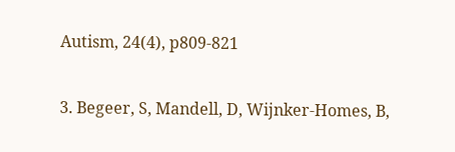Autism, 24(4), p809-821

3. Begeer, S, Mandell, D, Wijnker-Homes, B,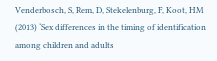Venderbosch, S, Rem, D, Stekelenburg, F, Koot, HM (2013) ‘Sex differences in the timing of identification among children and adults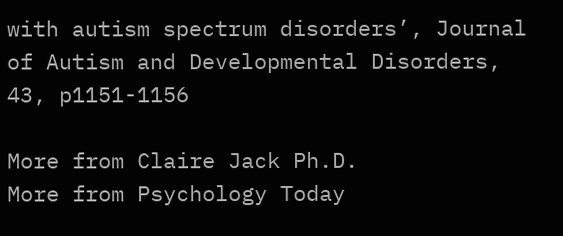with autism spectrum disorders’, Journal of Autism and Developmental Disorders, 43, p1151-1156

More from Claire Jack Ph.D.
More from Psychology Today